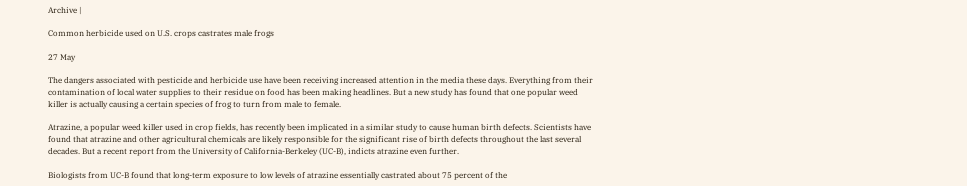Archive |

Common herbicide used on U.S. crops castrates male frogs

27 May

The dangers associated with pesticide and herbicide use have been receiving increased attention in the media these days. Everything from their contamination of local water supplies to their residue on food has been making headlines. But a new study has found that one popular weed killer is actually causing a certain species of frog to turn from male to female.

Atrazine, a popular weed killer used in crop fields, has recently been implicated in a similar study to cause human birth defects. Scientists have found that atrazine and other agricultural chemicals are likely responsible for the significant rise of birth defects throughout the last several decades. But a recent report from the University of California-Berkeley (UC-B), indicts atrazine even further.

Biologists from UC-B found that long-term exposure to low levels of atrazine essentially castrated about 75 percent of the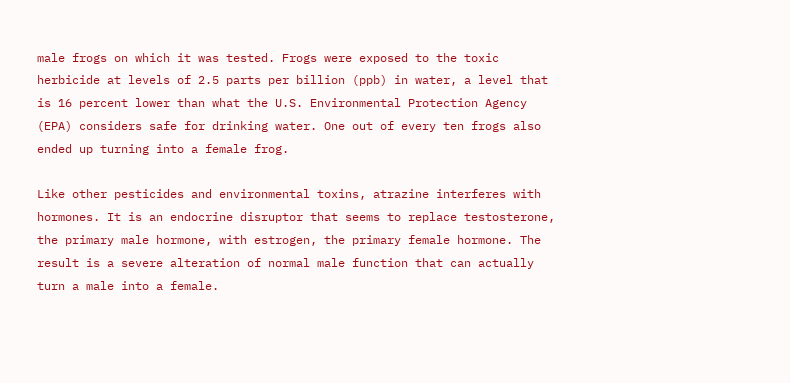male frogs on which it was tested. Frogs were exposed to the toxic herbicide at levels of 2.5 parts per billion (ppb) in water, a level that is 16 percent lower than what the U.S. Environmental Protection Agency (EPA) considers safe for drinking water. One out of every ten frogs also ended up turning into a female frog.

Like other pesticides and environmental toxins, atrazine interferes with hormones. It is an endocrine disruptor that seems to replace testosterone, the primary male hormone, with estrogen, the primary female hormone. The result is a severe alteration of normal male function that can actually turn a male into a female.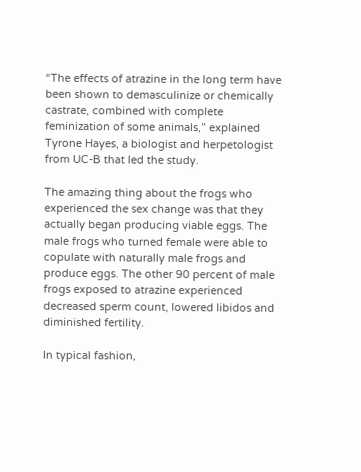“The effects of atrazine in the long term have been shown to demasculinize or chemically castrate, combined with complete feminization of some animals,” explained Tyrone Hayes, a biologist and herpetologist from UC-B that led the study.

The amazing thing about the frogs who experienced the sex change was that they actually began producing viable eggs. The male frogs who turned female were able to copulate with naturally male frogs and produce eggs. The other 90 percent of male frogs exposed to atrazine experienced decreased sperm count, lowered libidos and diminished fertility.

In typical fashion,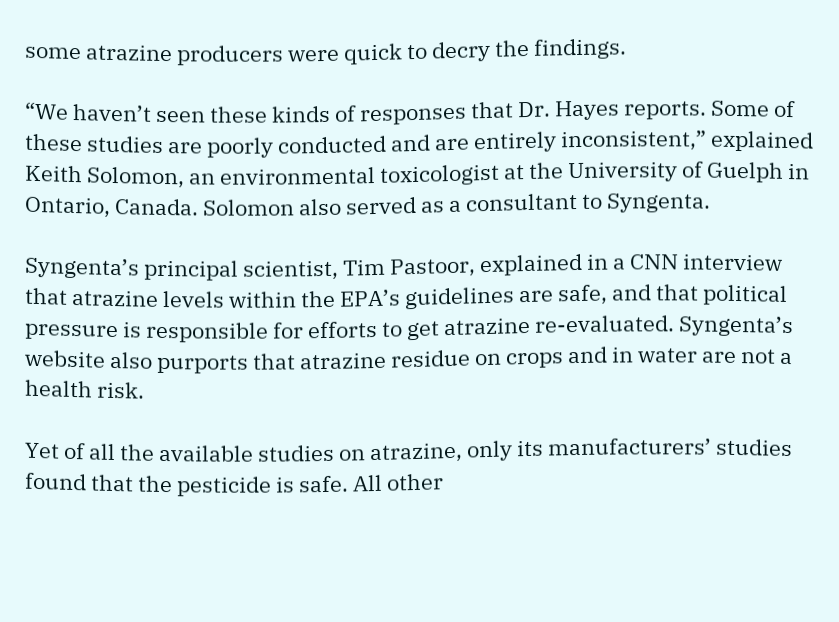some atrazine producers were quick to decry the findings.

“We haven’t seen these kinds of responses that Dr. Hayes reports. Some of these studies are poorly conducted and are entirely inconsistent,” explained Keith Solomon, an environmental toxicologist at the University of Guelph in Ontario, Canada. Solomon also served as a consultant to Syngenta.

Syngenta’s principal scientist, Tim Pastoor, explained in a CNN interview that atrazine levels within the EPA’s guidelines are safe, and that political pressure is responsible for efforts to get atrazine re-evaluated. Syngenta’s website also purports that atrazine residue on crops and in water are not a health risk.

Yet of all the available studies on atrazine, only its manufacturers’ studies found that the pesticide is safe. All other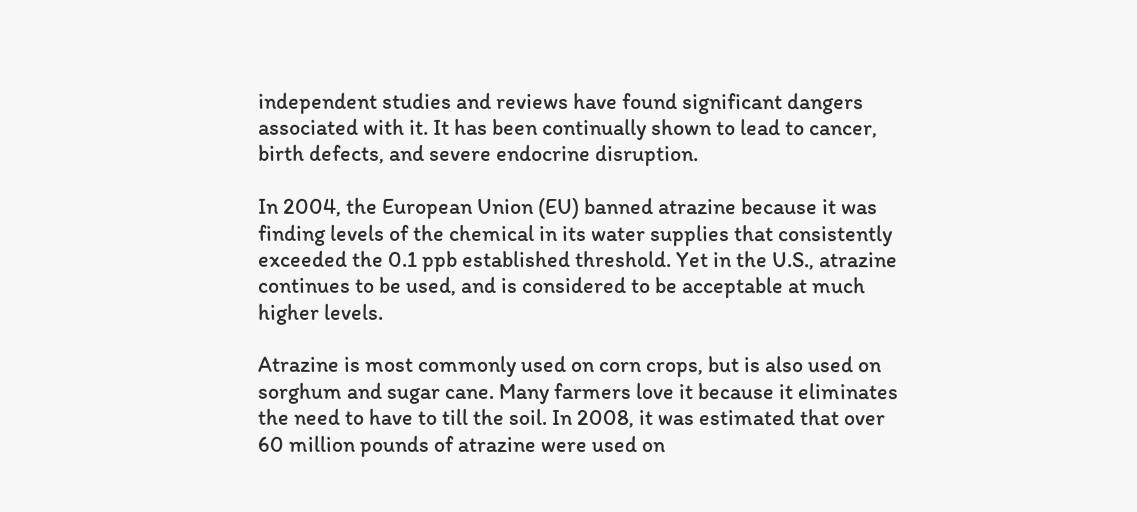independent studies and reviews have found significant dangers associated with it. It has been continually shown to lead to cancer, birth defects, and severe endocrine disruption.

In 2004, the European Union (EU) banned atrazine because it was finding levels of the chemical in its water supplies that consistently exceeded the 0.1 ppb established threshold. Yet in the U.S., atrazine continues to be used, and is considered to be acceptable at much higher levels.

Atrazine is most commonly used on corn crops, but is also used on sorghum and sugar cane. Many farmers love it because it eliminates the need to have to till the soil. In 2008, it was estimated that over 60 million pounds of atrazine were used on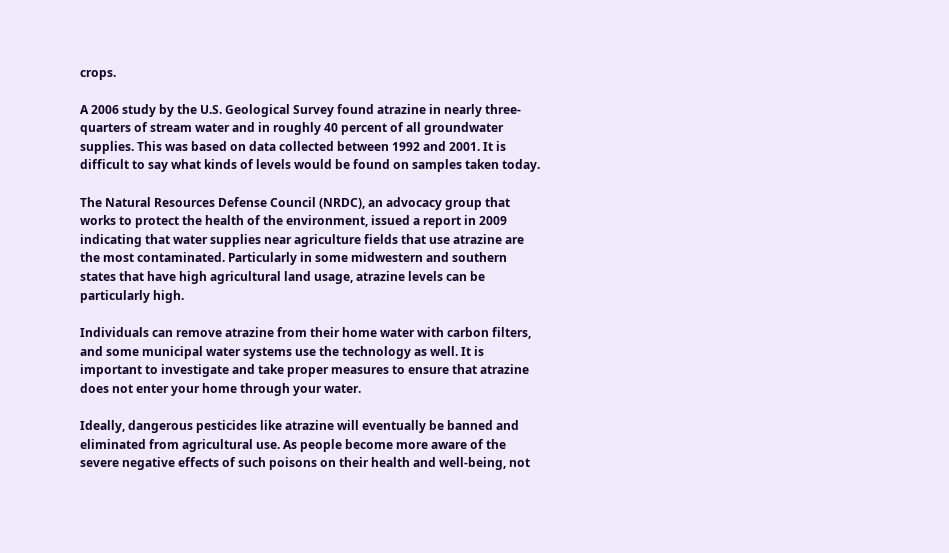crops.

A 2006 study by the U.S. Geological Survey found atrazine in nearly three-quarters of stream water and in roughly 40 percent of all groundwater supplies. This was based on data collected between 1992 and 2001. It is difficult to say what kinds of levels would be found on samples taken today.

The Natural Resources Defense Council (NRDC), an advocacy group that works to protect the health of the environment, issued a report in 2009 indicating that water supplies near agriculture fields that use atrazine are the most contaminated. Particularly in some midwestern and southern states that have high agricultural land usage, atrazine levels can be particularly high.

Individuals can remove atrazine from their home water with carbon filters, and some municipal water systems use the technology as well. It is important to investigate and take proper measures to ensure that atrazine does not enter your home through your water.

Ideally, dangerous pesticides like atrazine will eventually be banned and eliminated from agricultural use. As people become more aware of the severe negative effects of such poisons on their health and well-being, not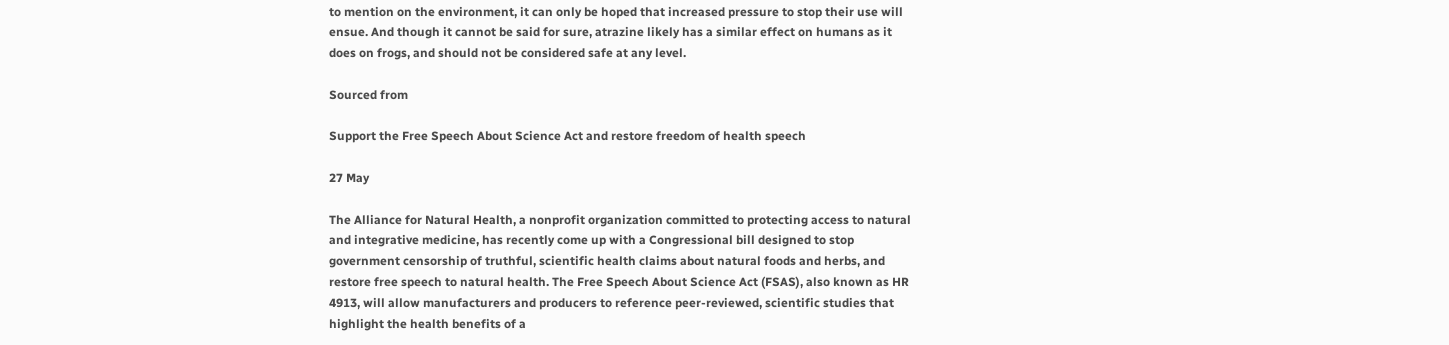to mention on the environment, it can only be hoped that increased pressure to stop their use will ensue. And though it cannot be said for sure, atrazine likely has a similar effect on humans as it does on frogs, and should not be considered safe at any level.

Sourced from

Support the Free Speech About Science Act and restore freedom of health speech

27 May

The Alliance for Natural Health, a nonprofit organization committed to protecting access to natural and integrative medicine, has recently come up with a Congressional bill designed to stop government censorship of truthful, scientific health claims about natural foods and herbs, and restore free speech to natural health. The Free Speech About Science Act (FSAS), also known as HR 4913, will allow manufacturers and producers to reference peer-reviewed, scientific studies that highlight the health benefits of a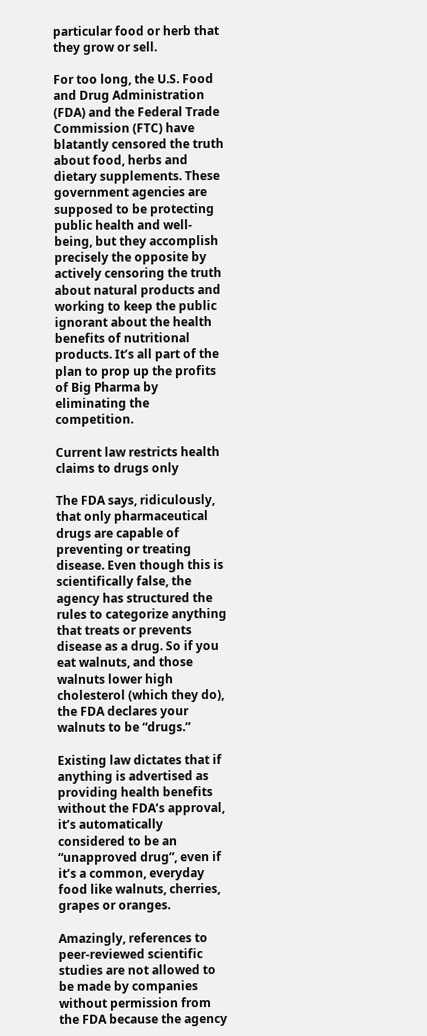particular food or herb that they grow or sell.

For too long, the U.S. Food and Drug Administration (FDA) and the Federal Trade Commission (FTC) have blatantly censored the truth about food, herbs and dietary supplements. These government agencies are supposed to be protecting public health and well-being, but they accomplish precisely the opposite by actively censoring the truth about natural products and working to keep the public ignorant about the health benefits of nutritional products. It’s all part of the plan to prop up the profits of Big Pharma by eliminating the competition.

Current law restricts health claims to drugs only

The FDA says, ridiculously, that only pharmaceutical drugs are capable of preventing or treating disease. Even though this is scientifically false, the agency has structured the rules to categorize anything that treats or prevents disease as a drug. So if you eat walnuts, and those walnuts lower high cholesterol (which they do), the FDA declares your walnuts to be “drugs.”

Existing law dictates that if anything is advertised as providing health benefits without the FDA’s approval, it’s automatically considered to be an “unapproved drug”, even if it’s a common, everyday food like walnuts, cherries, grapes or oranges.

Amazingly, references to peer-reviewed scientific studies are not allowed to be made by companies without permission from the FDA because the agency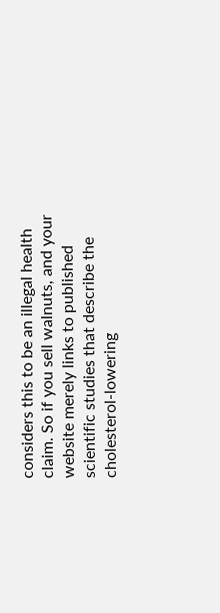considers this to be an illegal health claim. So if you sell walnuts, and your website merely links to published scientific studies that describe the cholesterol-lowering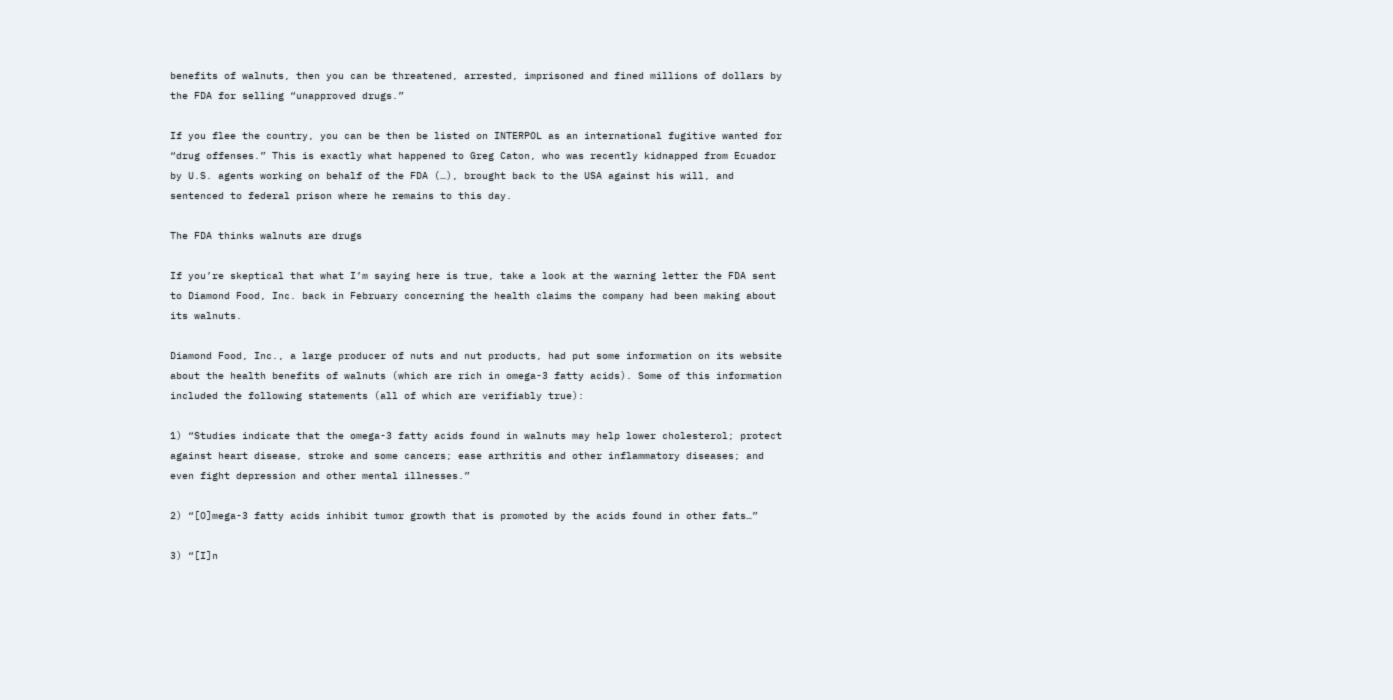benefits of walnuts, then you can be threatened, arrested, imprisoned and fined millions of dollars by the FDA for selling “unapproved drugs.”

If you flee the country, you can be then be listed on INTERPOL as an international fugitive wanted for “drug offenses.” This is exactly what happened to Greg Caton, who was recently kidnapped from Ecuador by U.S. agents working on behalf of the FDA (…), brought back to the USA against his will, and sentenced to federal prison where he remains to this day.

The FDA thinks walnuts are drugs

If you’re skeptical that what I’m saying here is true, take a look at the warning letter the FDA sent to Diamond Food, Inc. back in February concerning the health claims the company had been making about its walnuts.

Diamond Food, Inc., a large producer of nuts and nut products, had put some information on its website about the health benefits of walnuts (which are rich in omega-3 fatty acids). Some of this information included the following statements (all of which are verifiably true):

1) “Studies indicate that the omega-3 fatty acids found in walnuts may help lower cholesterol; protect against heart disease, stroke and some cancers; ease arthritis and other inflammatory diseases; and even fight depression and other mental illnesses.”

2) “[O]mega-3 fatty acids inhibit tumor growth that is promoted by the acids found in other fats…”

3) “[I]n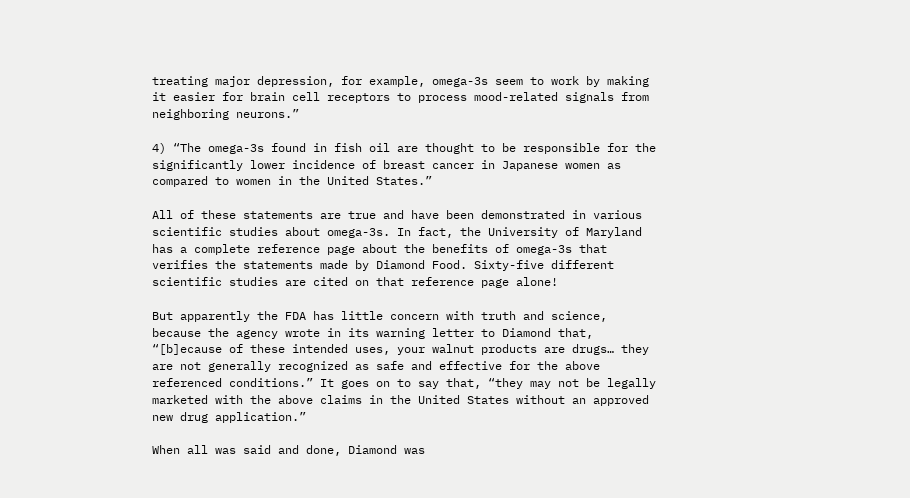treating major depression, for example, omega-3s seem to work by making it easier for brain cell receptors to process mood-related signals from neighboring neurons.”

4) “The omega-3s found in fish oil are thought to be responsible for the significantly lower incidence of breast cancer in Japanese women as compared to women in the United States.”

All of these statements are true and have been demonstrated in various scientific studies about omega-3s. In fact, the University of Maryland has a complete reference page about the benefits of omega-3s that verifies the statements made by Diamond Food. Sixty-five different scientific studies are cited on that reference page alone!

But apparently the FDA has little concern with truth and science, because the agency wrote in its warning letter to Diamond that, “[b]ecause of these intended uses, your walnut products are drugs… they are not generally recognized as safe and effective for the above referenced conditions.” It goes on to say that, “they may not be legally marketed with the above claims in the United States without an approved new drug application.”

When all was said and done, Diamond was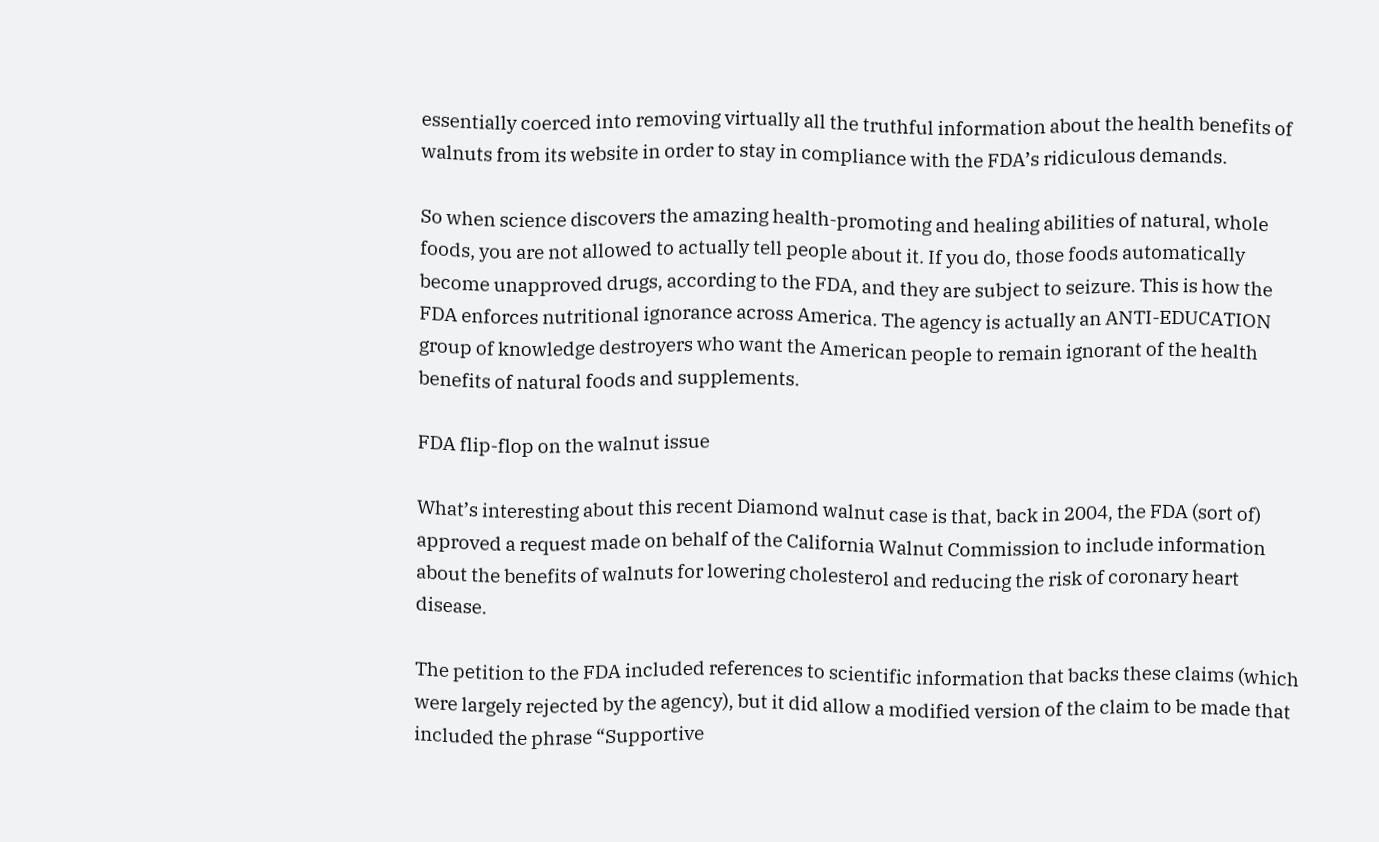essentially coerced into removing virtually all the truthful information about the health benefits of walnuts from its website in order to stay in compliance with the FDA’s ridiculous demands.

So when science discovers the amazing health-promoting and healing abilities of natural, whole foods, you are not allowed to actually tell people about it. If you do, those foods automatically become unapproved drugs, according to the FDA, and they are subject to seizure. This is how the FDA enforces nutritional ignorance across America. The agency is actually an ANTI-EDUCATION group of knowledge destroyers who want the American people to remain ignorant of the health benefits of natural foods and supplements.

FDA flip-flop on the walnut issue

What’s interesting about this recent Diamond walnut case is that, back in 2004, the FDA (sort of) approved a request made on behalf of the California Walnut Commission to include information about the benefits of walnuts for lowering cholesterol and reducing the risk of coronary heart disease.

The petition to the FDA included references to scientific information that backs these claims (which were largely rejected by the agency), but it did allow a modified version of the claim to be made that included the phrase “Supportive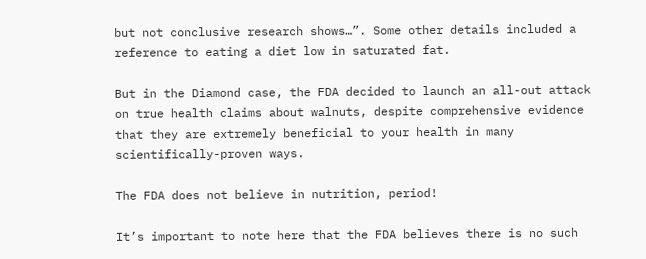but not conclusive research shows…”. Some other details included a reference to eating a diet low in saturated fat.

But in the Diamond case, the FDA decided to launch an all-out attack on true health claims about walnuts, despite comprehensive evidence that they are extremely beneficial to your health in many scientifically-proven ways.

The FDA does not believe in nutrition, period!

It’s important to note here that the FDA believes there is no such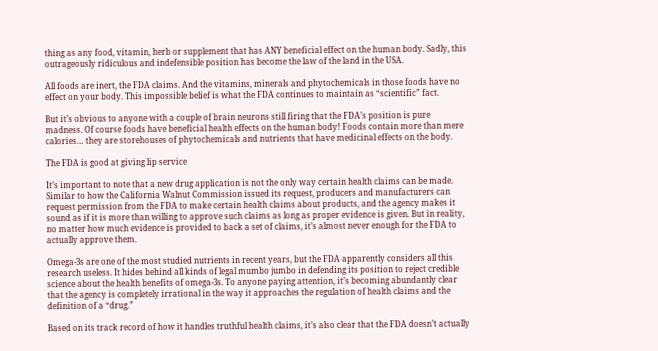thing as any food, vitamin, herb or supplement that has ANY beneficial effect on the human body. Sadly, this outrageously ridiculous and indefensible position has become the law of the land in the USA.

All foods are inert, the FDA claims. And the vitamins, minerals and phytochemicals in those foods have no effect on your body. This impossible belief is what the FDA continues to maintain as “scientific” fact.

But it’s obvious to anyone with a couple of brain neurons still firing that the FDA’s position is pure madness. Of course foods have beneficial health effects on the human body! Foods contain more than mere calories… they are storehouses of phytochemicals and nutrients that have medicinal effects on the body.

The FDA is good at giving lip service

It’s important to note that a new drug application is not the only way certain health claims can be made. Similar to how the California Walnut Commission issued its request, producers and manufacturers can request permission from the FDA to make certain health claims about products, and the agency makes it sound as if it is more than willing to approve such claims as long as proper evidence is given. But in reality, no matter how much evidence is provided to back a set of claims, it’s almost never enough for the FDA to actually approve them.

Omega-3s are one of the most studied nutrients in recent years, but the FDA apparently considers all this research useless. It hides behind all kinds of legal mumbo jumbo in defending its position to reject credible science about the health benefits of omega-3s. To anyone paying attention, it’s becoming abundantly clear that the agency is completely irrational in the way it approaches the regulation of health claims and the definition of a “drug.”

Based on its track record of how it handles truthful health claims, it’s also clear that the FDA doesn’t actually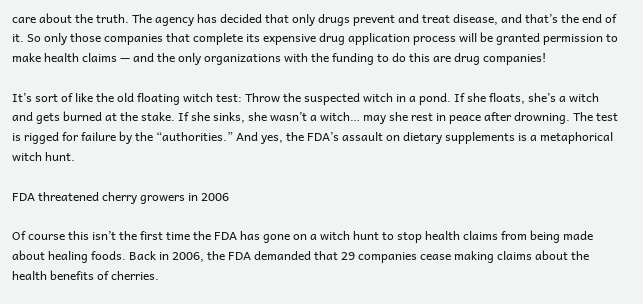care about the truth. The agency has decided that only drugs prevent and treat disease, and that’s the end of it. So only those companies that complete its expensive drug application process will be granted permission to make health claims — and the only organizations with the funding to do this are drug companies!

It’s sort of like the old floating witch test: Throw the suspected witch in a pond. If she floats, she’s a witch and gets burned at the stake. If she sinks, she wasn’t a witch… may she rest in peace after drowning. The test is rigged for failure by the “authorities.” And yes, the FDA’s assault on dietary supplements is a metaphorical witch hunt.

FDA threatened cherry growers in 2006

Of course this isn’t the first time the FDA has gone on a witch hunt to stop health claims from being made about healing foods. Back in 2006, the FDA demanded that 29 companies cease making claims about the health benefits of cherries.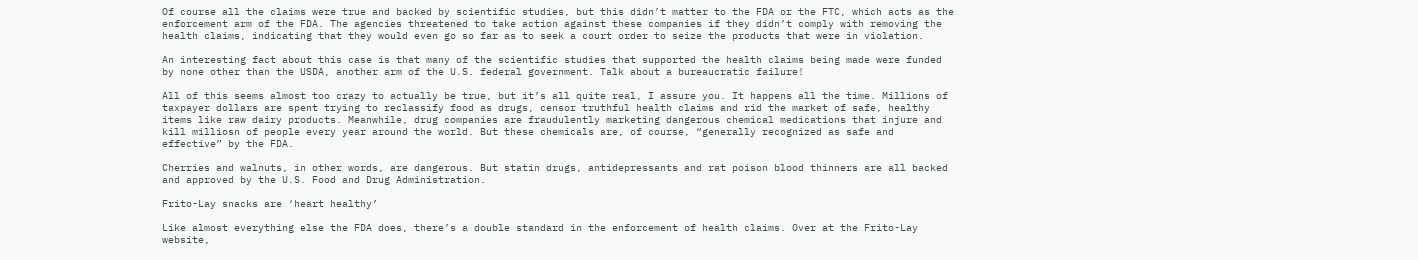Of course all the claims were true and backed by scientific studies, but this didn’t matter to the FDA or the FTC, which acts as the enforcement arm of the FDA. The agencies threatened to take action against these companies if they didn’t comply with removing the health claims, indicating that they would even go so far as to seek a court order to seize the products that were in violation.

An interesting fact about this case is that many of the scientific studies that supported the health claims being made were funded by none other than the USDA, another arm of the U.S. federal government. Talk about a bureaucratic failure!

All of this seems almost too crazy to actually be true, but it’s all quite real, I assure you. It happens all the time. Millions of taxpayer dollars are spent trying to reclassify food as drugs, censor truthful health claims and rid the market of safe, healthy items like raw dairy products. Meanwhile, drug companies are fraudulently marketing dangerous chemical medications that injure and kill milliosn of people every year around the world. But these chemicals are, of course, “generally recognized as safe and effective” by the FDA.

Cherries and walnuts, in other words, are dangerous. But statin drugs, antidepressants and rat poison blood thinners are all backed and approved by the U.S. Food and Drug Administration.

Frito-Lay snacks are ‘heart healthy’

Like almost everything else the FDA does, there’s a double standard in the enforcement of health claims. Over at the Frito-Lay website,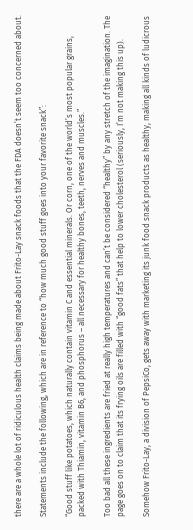there are a whole lot of ridiculous health claims being made about Frito-Lay snack foods that the FDA doesn’t seem too concerned about.

Statements include the following, which are in reference to “how much good stuff goes into your favorite snack”:

“Good stuff like potatoes, which naturally contain vitamin C and essential minerals. Or corn, one of the world’s most popular grains, packed with Thiamin, vitamin B6, and phosphorus – all necessary for healthy bones, teeth, nerves and muscles.”

Too bad all these ingredients are fried at really high temperatures and can’t be considered “healthy” by any stretch of the imagination. The page goes on to claim that its frying oils are filled with “good fats” that help to lower cholesterol (seriously, I’m not making this up).

Somehow Frito-Lay, a division of PepsiCo, gets away with marketing its junk food snack products as healthy, making all kinds of ludicrous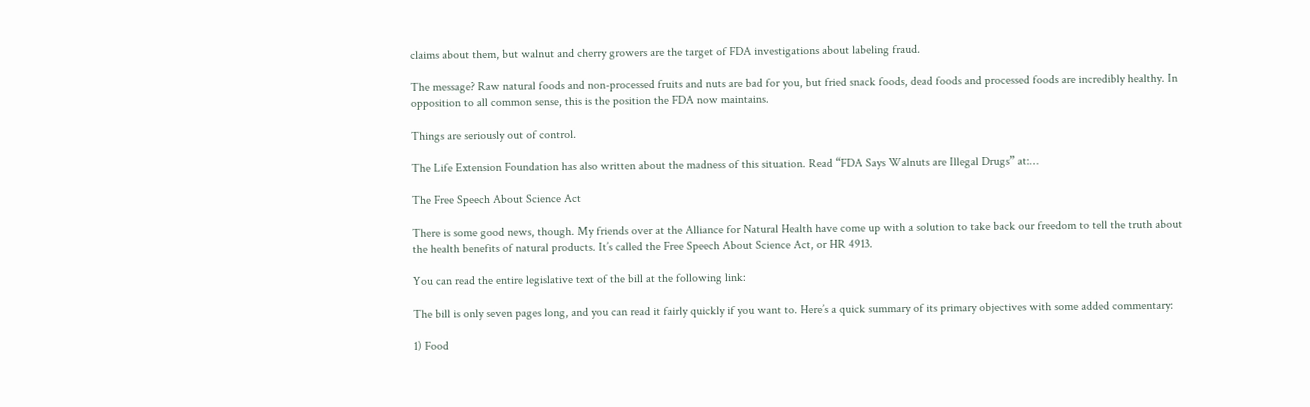claims about them, but walnut and cherry growers are the target of FDA investigations about labeling fraud.

The message? Raw natural foods and non-processed fruits and nuts are bad for you, but fried snack foods, dead foods and processed foods are incredibly healthy. In opposition to all common sense, this is the position the FDA now maintains.

Things are seriously out of control.

The Life Extension Foundation has also written about the madness of this situation. Read “FDA Says Walnuts are Illegal Drugs” at:…

The Free Speech About Science Act

There is some good news, though. My friends over at the Alliance for Natural Health have come up with a solution to take back our freedom to tell the truth about the health benefits of natural products. It’s called the Free Speech About Science Act, or HR 4913.

You can read the entire legislative text of the bill at the following link:

The bill is only seven pages long, and you can read it fairly quickly if you want to. Here’s a quick summary of its primary objectives with some added commentary:

1) Food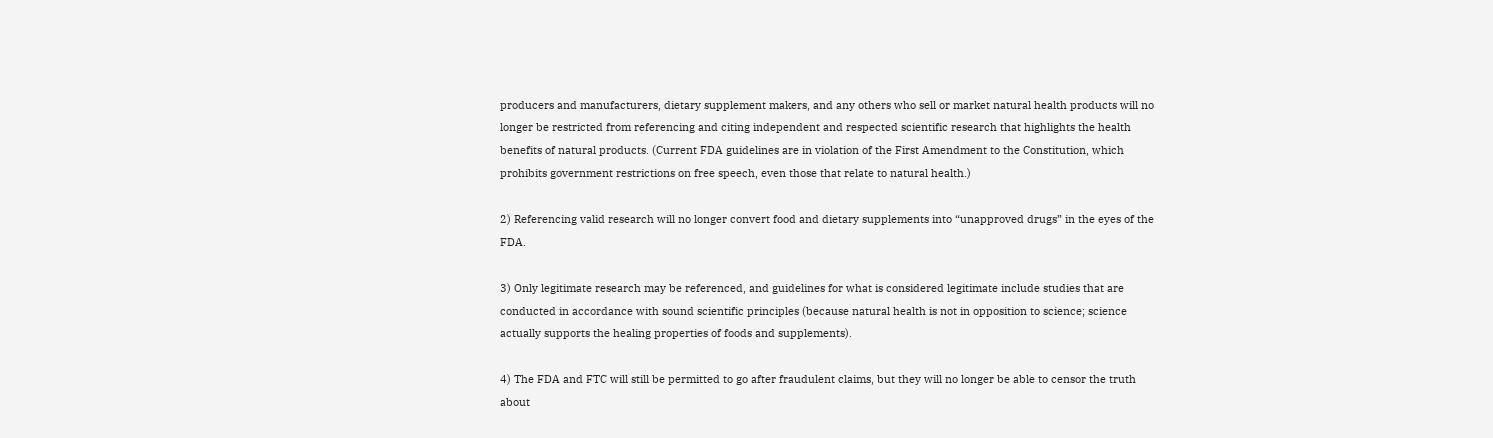producers and manufacturers, dietary supplement makers, and any others who sell or market natural health products will no longer be restricted from referencing and citing independent and respected scientific research that highlights the health benefits of natural products. (Current FDA guidelines are in violation of the First Amendment to the Constitution, which prohibits government restrictions on free speech, even those that relate to natural health.)

2) Referencing valid research will no longer convert food and dietary supplements into “unapproved drugs” in the eyes of the FDA.

3) Only legitimate research may be referenced, and guidelines for what is considered legitimate include studies that are conducted in accordance with sound scientific principles (because natural health is not in opposition to science; science actually supports the healing properties of foods and supplements).

4) The FDA and FTC will still be permitted to go after fraudulent claims, but they will no longer be able to censor the truth about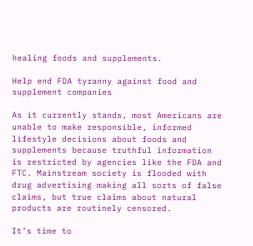healing foods and supplements.

Help end FDA tyranny against food and supplement companies

As it currently stands, most Americans are unable to make responsible, informed lifestyle decisions about foods and supplements because truthful information is restricted by agencies like the FDA and FTC. Mainstream society is flooded with drug advertising making all sorts of false claims, but true claims about natural products are routinely censored.

It’s time to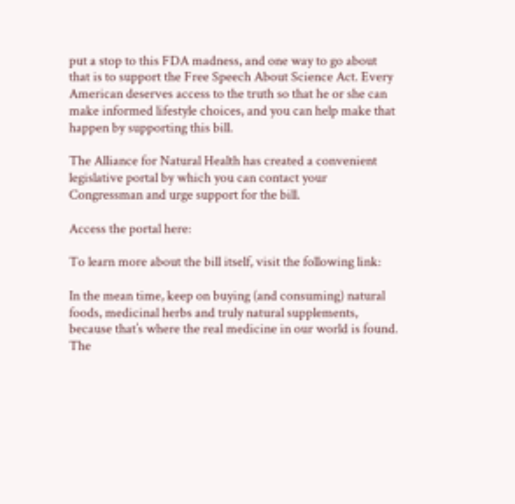put a stop to this FDA madness, and one way to go about that is to support the Free Speech About Science Act. Every American deserves access to the truth so that he or she can make informed lifestyle choices, and you can help make that happen by supporting this bill.

The Alliance for Natural Health has created a convenient legislative portal by which you can contact your Congressman and urge support for the bill.

Access the portal here:

To learn more about the bill itself, visit the following link:

In the mean time, keep on buying (and consuming) natural foods, medicinal herbs and truly natural supplements, because that’s where the real medicine in our world is found. The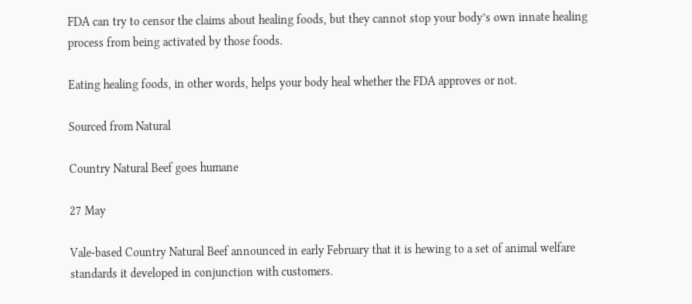FDA can try to censor the claims about healing foods, but they cannot stop your body’s own innate healing process from being activated by those foods.

Eating healing foods, in other words, helps your body heal whether the FDA approves or not.

Sourced from Natural

Country Natural Beef goes humane

27 May

Vale-based Country Natural Beef announced in early February that it is hewing to a set of animal welfare standards it developed in conjunction with customers.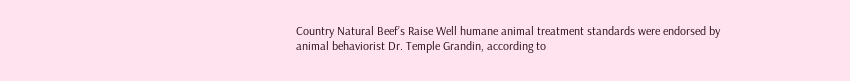Country Natural Beef’s Raise Well humane animal treatment standards were endorsed by animal behaviorist Dr. Temple Grandin, according to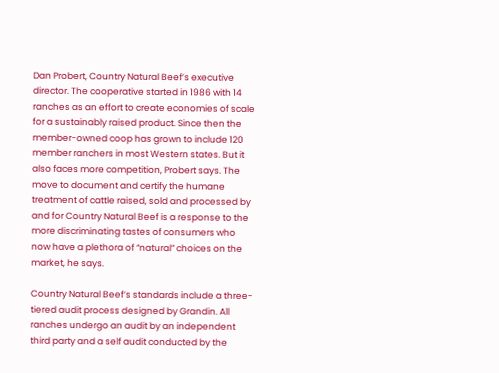Dan Probert, Country Natural Beef’s executive director. The cooperative started in 1986 with 14 ranches as an effort to create economies of scale for a sustainably raised product. Since then the member-owned coop has grown to include 120 member ranchers in most Western states. But it also faces more competition, Probert says. The move to document and certify the humane treatment of cattle raised, sold and processed by and for Country Natural Beef is a response to the more discriminating tastes of consumers who now have a plethora of “natural” choices on the market, he says.

Country Natural Beef’s standards include a three-tiered audit process designed by Grandin. All ranches undergo an audit by an independent third party and a self audit conducted by the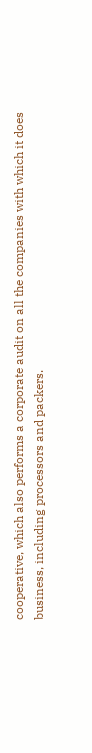cooperative, which also performs a corporate audit on all the companies with which it does business, including processors and packers.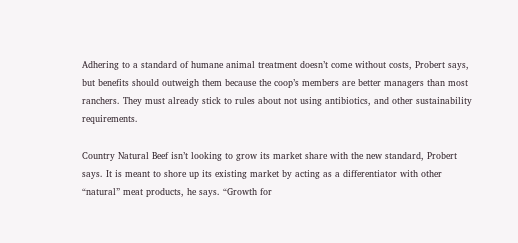Adhering to a standard of humane animal treatment doesn’t come without costs, Probert says, but benefits should outweigh them because the coop’s members are better managers than most ranchers. They must already stick to rules about not using antibiotics, and other sustainability requirements.

Country Natural Beef isn’t looking to grow its market share with the new standard, Probert says. It is meant to shore up its existing market by acting as a differentiator with other “natural” meat products, he says. “Growth for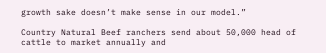growth sake doesn’t make sense in our model.”

Country Natural Beef ranchers send about 50,000 head of cattle to market annually and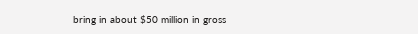bring in about $50 million in gross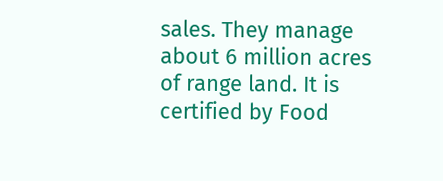sales. They manage about 6 million acres of range land. It is certified by Food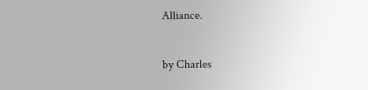Alliance.

by Charles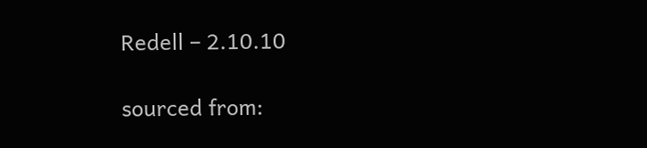Redell – 2.10.10

sourced from: